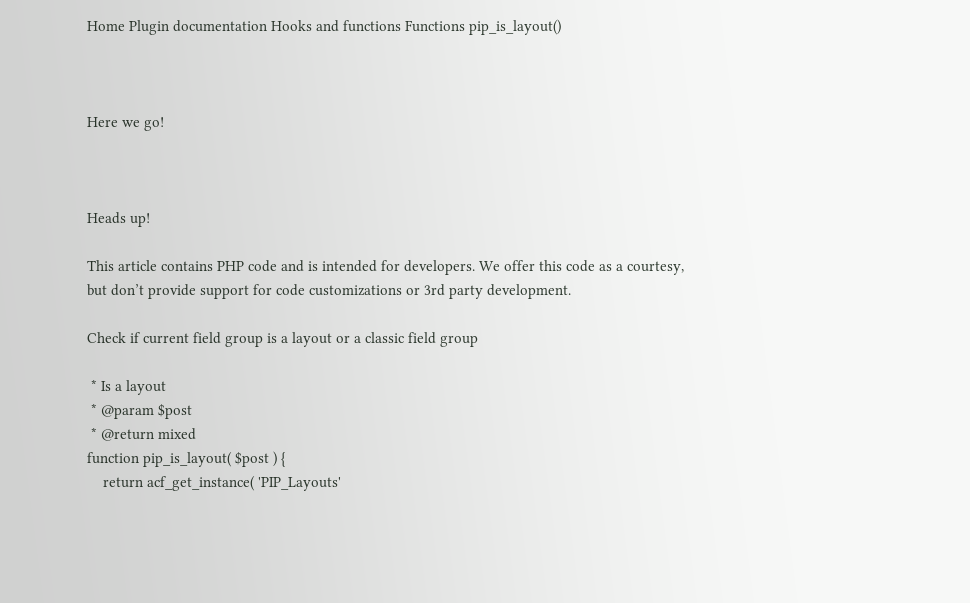Home Plugin documentation Hooks and functions Functions pip_is_layout()



Here we go!



Heads up!

This article contains PHP code and is intended for developers. We offer this code as a courtesy, but don’t provide support for code customizations or 3rd party development.

Check if current field group is a layout or a classic field group

 * Is a layout
 * @param $post
 * @return mixed
function pip_is_layout( $post ) {
    return acf_get_instance( 'PIP_Layouts'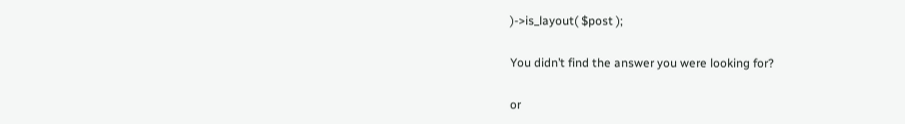)->is_layout( $post );

You didn’t find the answer you were looking for?

or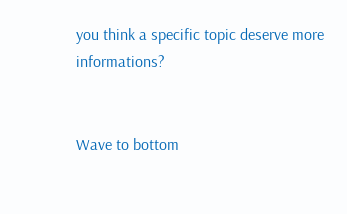you think a specific topic deserve more informations?


Wave to bottom